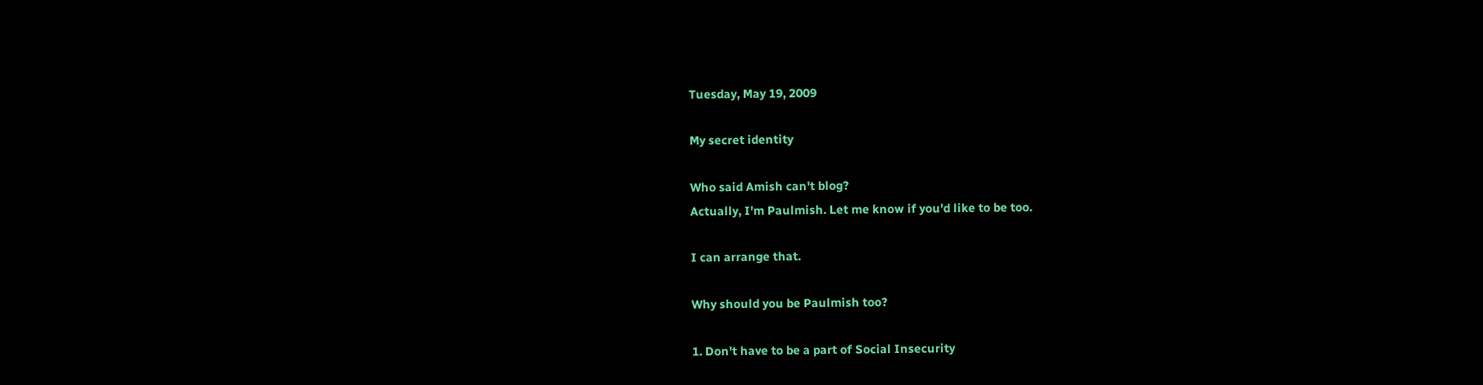Tuesday, May 19, 2009

My secret identity

Who said Amish can't blog?
Actually, I'm Paulmish. Let me know if you'd like to be too.

I can arrange that.

Why should you be Paulmish too?

1. Don't have to be a part of Social Insecurity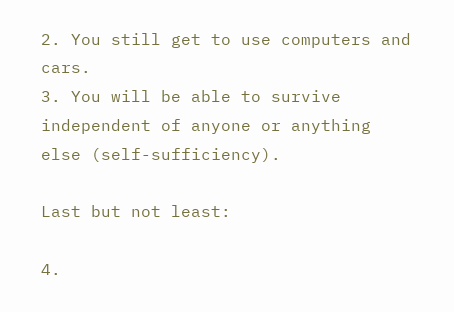2. You still get to use computers and cars.
3. You will be able to survive independent of anyone or anything else (self-sufficiency).

Last but not least:

4.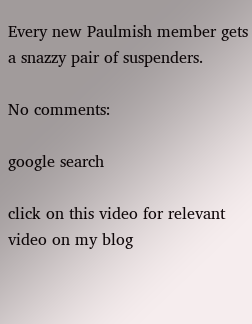Every new Paulmish member gets a snazzy pair of suspenders.

No comments:

google search

click on this video for relevant video on my blog